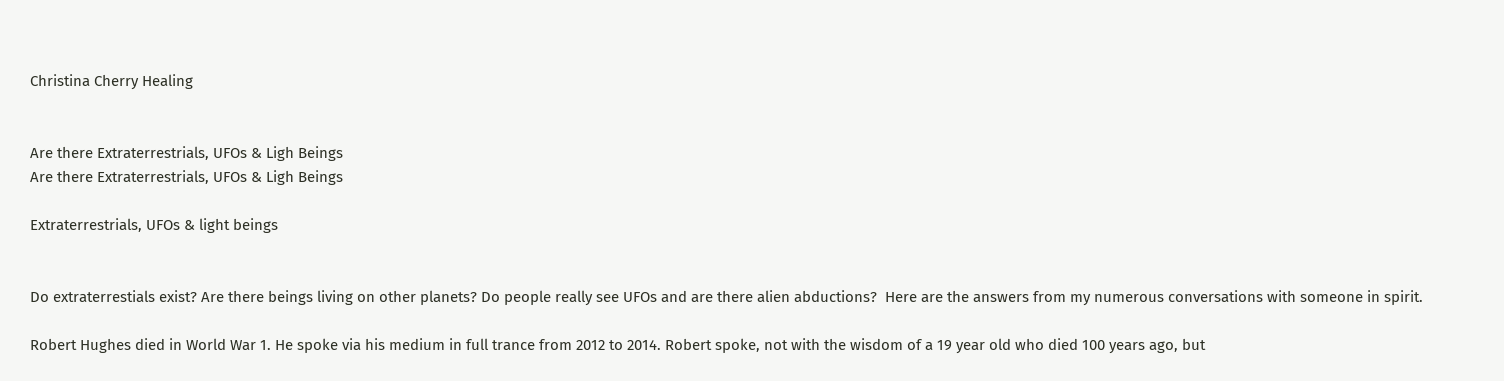Christina Cherry Healing


Are there Extraterrestrials, UFOs & Ligh Beings
Are there Extraterrestrials, UFOs & Ligh Beings

Extraterrestrials, UFOs & light beings


Do extraterrestials exist? Are there beings living on other planets? Do people really see UFOs and are there alien abductions?  Here are the answers from my numerous conversations with someone in spirit.

Robert Hughes died in World War 1. He spoke via his medium in full trance from 2012 to 2014. Robert spoke, not with the wisdom of a 19 year old who died 100 years ago, but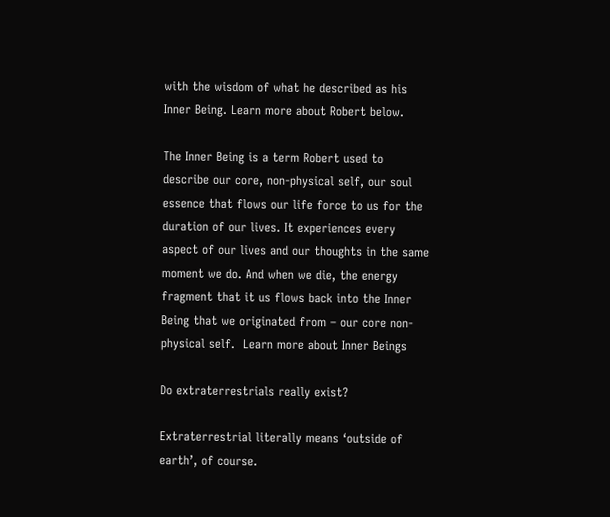with the wisdom of what he described as his Inner Being. Learn more about Robert below.

The Inner Being is a term Robert used to describe our core, non-physical self, our soul essence that flows our life force to us for the duration of our lives. It experiences every aspect of our lives and our thoughts in the same moment we do. And when we die, the energy fragment that it us flows back into the Inner Being that we originated from – our core non-physical self.  Learn more about Inner Beings

Do extraterrestrials really exist?

Extraterrestrial literally means ‘outside of earth’, of course.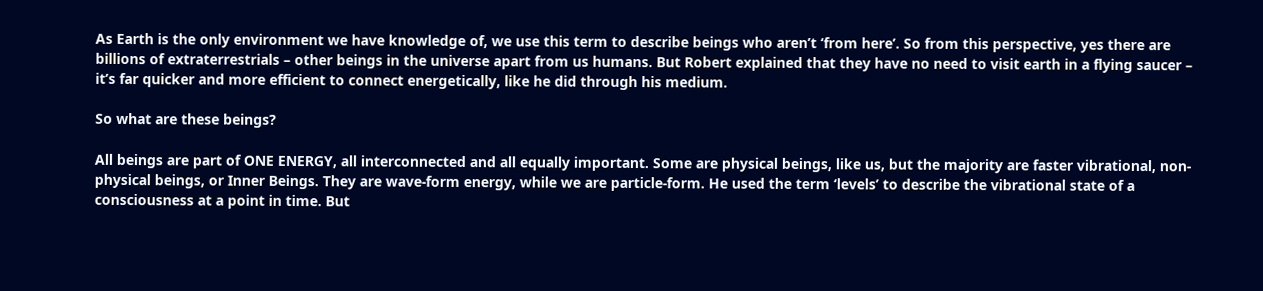As Earth is the only environment we have knowledge of, we use this term to describe beings who aren’t ‘from here’. So from this perspective, yes there are billions of extraterrestrials – other beings in the universe apart from us humans. But Robert explained that they have no need to visit earth in a flying saucer – it’s far quicker and more efficient to connect energetically, like he did through his medium.

So what are these beings?

All beings are part of ONE ENERGY, all interconnected and all equally important. Some are physical beings, like us, but the majority are faster vibrational, non-physical beings, or Inner Beings. They are wave-form energy, while we are particle-form. He used the term ‘levels’ to describe the vibrational state of a consciousness at a point in time. But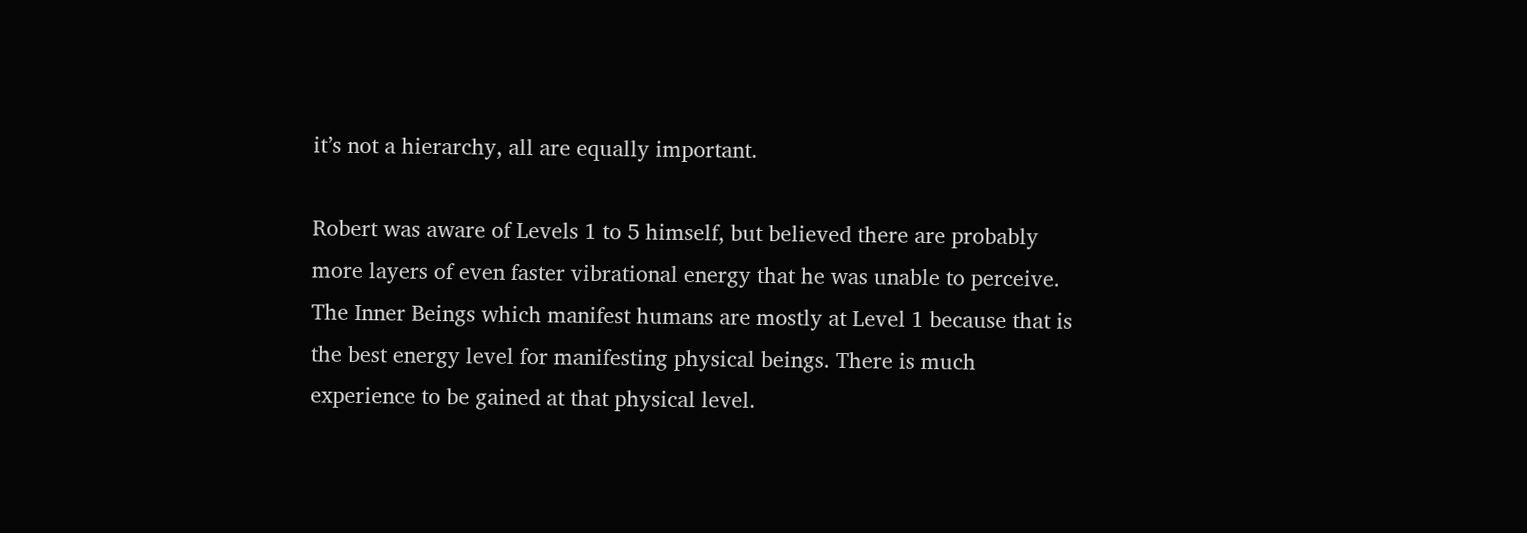it’s not a hierarchy, all are equally important.

Robert was aware of Levels 1 to 5 himself, but believed there are probably more layers of even faster vibrational energy that he was unable to perceive. The Inner Beings which manifest humans are mostly at Level 1 because that is the best energy level for manifesting physical beings. There is much experience to be gained at that physical level.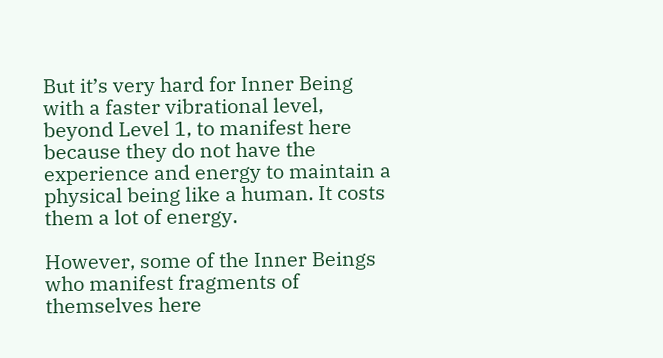But it’s very hard for Inner Being with a faster vibrational level, beyond Level 1, to manifest here because they do not have the experience and energy to maintain a physical being like a human. It costs them a lot of energy.

However, some of the Inner Beings who manifest fragments of themselves here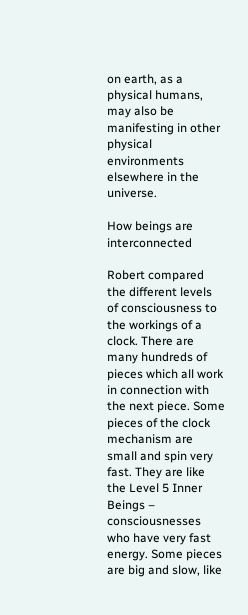on earth, as a physical humans, may also be manifesting in other physical environments elsewhere in the universe.

How beings are interconnected

Robert compared the different levels of consciousness to the workings of a clock. There are many hundreds of pieces which all work in connection with the next piece. Some pieces of the clock mechanism are small and spin very fast. They are like the Level 5 Inner Beings – consciousnesses who have very fast energy. Some pieces are big and slow, like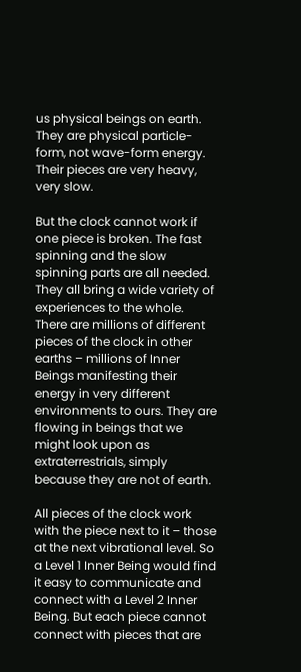us physical beings on earth. They are physical particle-form, not wave-form energy. Their pieces are very heavy, very slow.

But the clock cannot work if one piece is broken. The fast spinning and the slow spinning parts are all needed. They all bring a wide variety of experiences to the whole. There are millions of different pieces of the clock in other earths – millions of Inner Beings manifesting their energy in very different environments to ours. They are flowing in beings that we might look upon as extraterrestrials, simply because they are not of earth.

All pieces of the clock work with the piece next to it – those at the next vibrational level. So a Level 1 Inner Being would find it easy to communicate and connect with a Level 2 Inner Being. But each piece cannot connect with pieces that are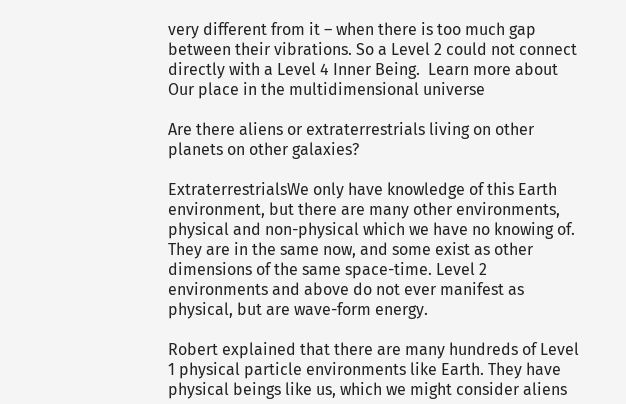very different from it – when there is too much gap between their vibrations. So a Level 2 could not connect directly with a Level 4 Inner Being.  Learn more about Our place in the multidimensional universe

Are there aliens or extraterrestrials living on other planets on other galaxies?

ExtraterrestrialsWe only have knowledge of this Earth environment, but there are many other environments, physical and non-physical which we have no knowing of. They are in the same now, and some exist as other dimensions of the same space-time. Level 2 environments and above do not ever manifest as physical, but are wave-form energy.

Robert explained that there are many hundreds of Level 1 physical particle environments like Earth. They have physical beings like us, which we might consider aliens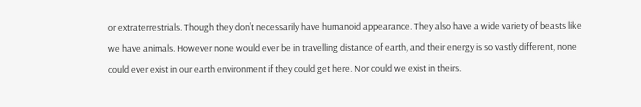or extraterrestrials. Though they don’t necessarily have humanoid appearance. They also have a wide variety of beasts like we have animals. However none would ever be in travelling distance of earth, and their energy is so vastly different, none could ever exist in our earth environment if they could get here. Nor could we exist in theirs.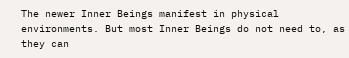The newer Inner Beings manifest in physical environments. But most Inner Beings do not need to, as they can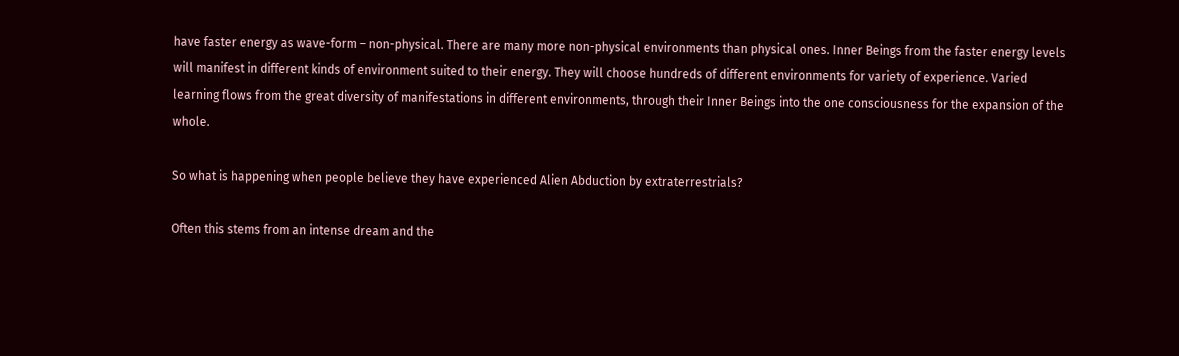have faster energy as wave-form – non-physical. There are many more non-physical environments than physical ones. Inner Beings from the faster energy levels will manifest in different kinds of environment suited to their energy. They will choose hundreds of different environments for variety of experience. Varied learning flows from the great diversity of manifestations in different environments, through their Inner Beings into the one consciousness for the expansion of the whole.

So what is happening when people believe they have experienced Alien Abduction by extraterrestrials?

Often this stems from an intense dream and the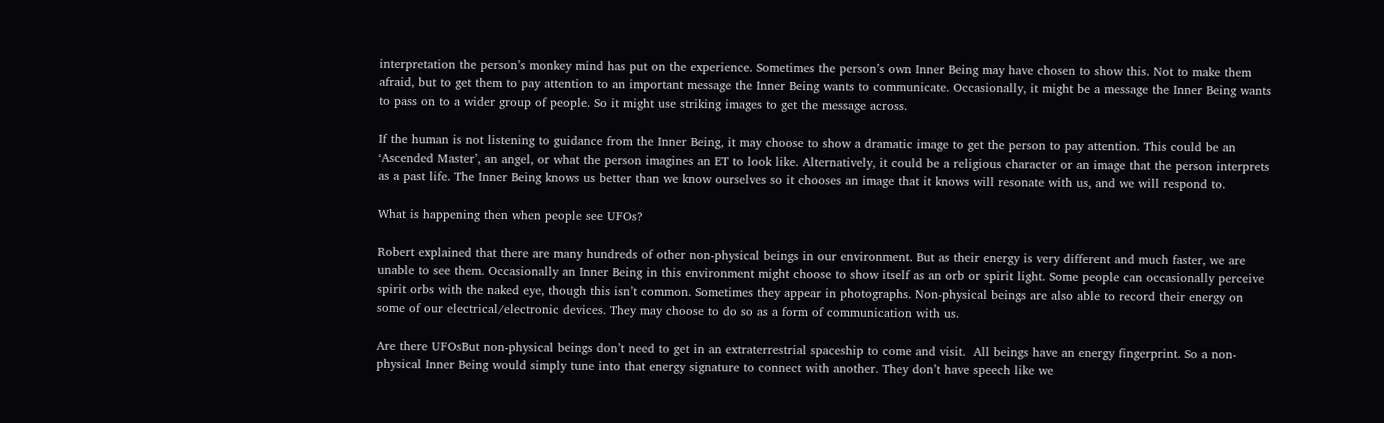interpretation the person’s monkey mind has put on the experience. Sometimes the person’s own Inner Being may have chosen to show this. Not to make them afraid, but to get them to pay attention to an important message the Inner Being wants to communicate. Occasionally, it might be a message the Inner Being wants to pass on to a wider group of people. So it might use striking images to get the message across.

If the human is not listening to guidance from the Inner Being, it may choose to show a dramatic image to get the person to pay attention. This could be an ‘Ascended Master’, an angel, or what the person imagines an ET to look like. Alternatively, it could be a religious character or an image that the person interprets as a past life. The Inner Being knows us better than we know ourselves so it chooses an image that it knows will resonate with us, and we will respond to.

What is happening then when people see UFOs?

Robert explained that there are many hundreds of other non-physical beings in our environment. But as their energy is very different and much faster, we are unable to see them. Occasionally an Inner Being in this environment might choose to show itself as an orb or spirit light. Some people can occasionally perceive spirit orbs with the naked eye, though this isn’t common. Sometimes they appear in photographs. Non-physical beings are also able to record their energy on some of our electrical/electronic devices. They may choose to do so as a form of communication with us.

Are there UFOsBut non-physical beings don’t need to get in an extraterrestrial spaceship to come and visit.  All beings have an energy fingerprint. So a non-physical Inner Being would simply tune into that energy signature to connect with another. They don’t have speech like we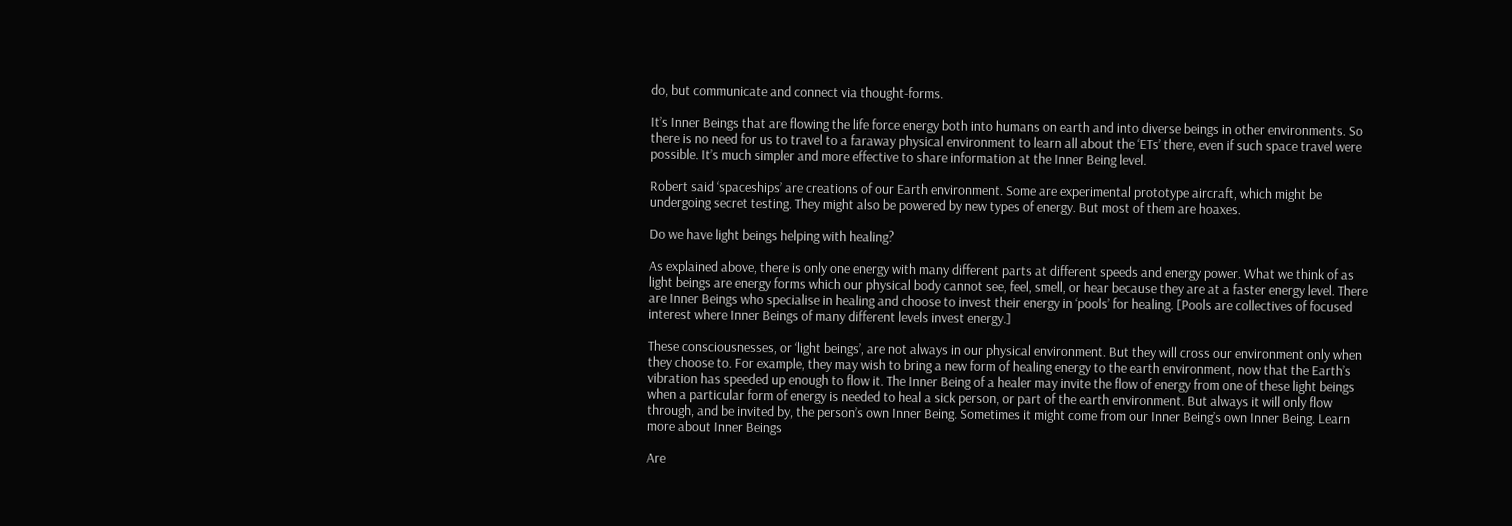do, but communicate and connect via thought-forms.

It’s Inner Beings that are flowing the life force energy both into humans on earth and into diverse beings in other environments. So there is no need for us to travel to a faraway physical environment to learn all about the ‘ETs’ there, even if such space travel were possible. It’s much simpler and more effective to share information at the Inner Being level.

Robert said ‘spaceships’ are creations of our Earth environment. Some are experimental prototype aircraft, which might be undergoing secret testing. They might also be powered by new types of energy. But most of them are hoaxes.

Do we have light beings helping with healing?

As explained above, there is only one energy with many different parts at different speeds and energy power. What we think of as light beings are energy forms which our physical body cannot see, feel, smell, or hear because they are at a faster energy level. There are Inner Beings who specialise in healing and choose to invest their energy in ‘pools’ for healing. [Pools are collectives of focused interest where Inner Beings of many different levels invest energy.]

These consciousnesses, or ‘light beings’, are not always in our physical environment. But they will cross our environment only when they choose to. For example, they may wish to bring a new form of healing energy to the earth environment, now that the Earth’s vibration has speeded up enough to flow it. The Inner Being of a healer may invite the flow of energy from one of these light beings when a particular form of energy is needed to heal a sick person, or part of the earth environment. But always it will only flow through, and be invited by, the person’s own Inner Being. Sometimes it might come from our Inner Being’s own Inner Being. Learn more about Inner Beings

Are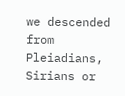we descended from Pleiadians, Sirians or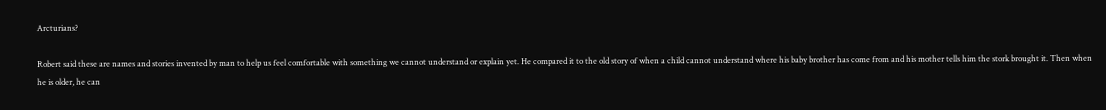Arcturians?

Robert said these are names and stories invented by man to help us feel comfortable with something we cannot understand or explain yet. He compared it to the old story of when a child cannot understand where his baby brother has come from and his mother tells him the stork brought it. Then when he is older, he can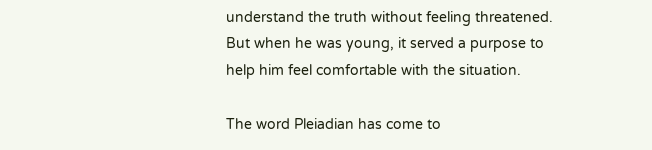understand the truth without feeling threatened. But when he was young, it served a purpose to help him feel comfortable with the situation.

The word Pleiadian has come to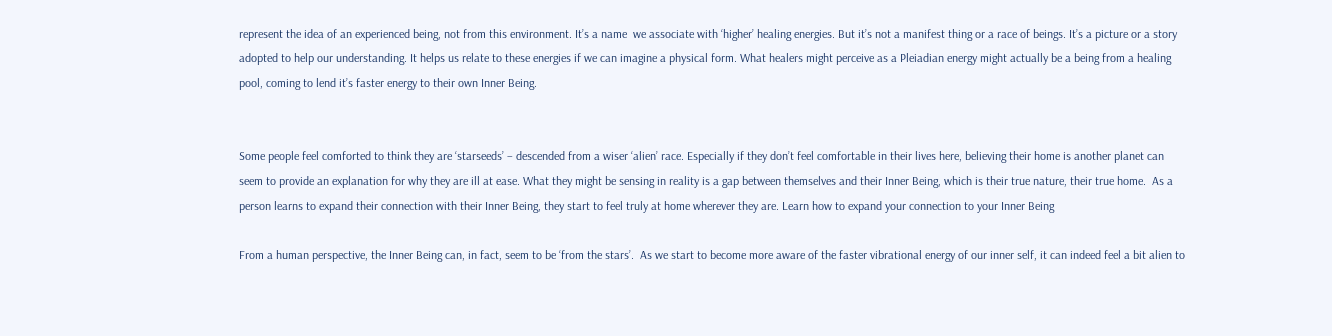represent the idea of an experienced being, not from this environment. It’s a name  we associate with ‘higher’ healing energies. But it’s not a manifest thing or a race of beings. It’s a picture or a story adopted to help our understanding. It helps us relate to these energies if we can imagine a physical form. What healers might perceive as a Pleiadian energy might actually be a being from a healing pool, coming to lend it’s faster energy to their own Inner Being.


Some people feel comforted to think they are ‘starseeds’ – descended from a wiser ‘alien’ race. Especially if they don’t feel comfortable in their lives here, believing their home is another planet can seem to provide an explanation for why they are ill at ease. What they might be sensing in reality is a gap between themselves and their Inner Being, which is their true nature, their true home.  As a person learns to expand their connection with their Inner Being, they start to feel truly at home wherever they are. Learn how to expand your connection to your Inner Being

From a human perspective, the Inner Being can, in fact, seem to be ‘from the stars’.  As we start to become more aware of the faster vibrational energy of our inner self, it can indeed feel a bit alien to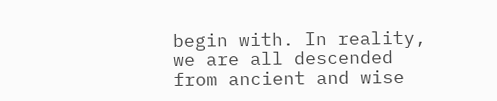begin with. In reality, we are all descended from ancient and wise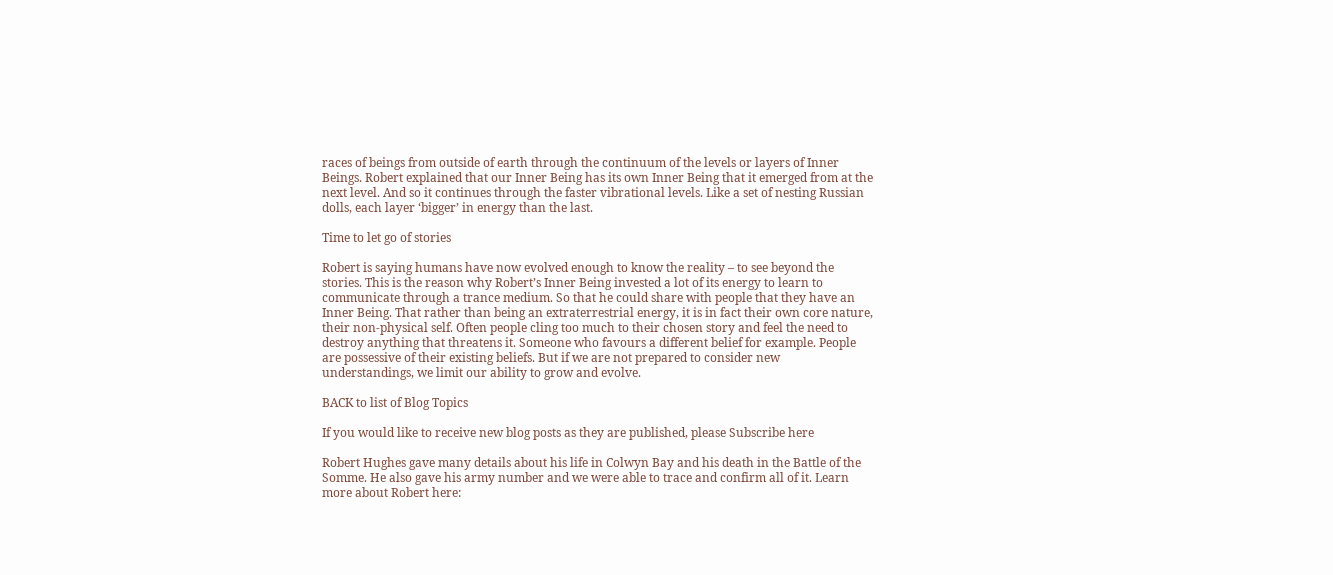races of beings from outside of earth through the continuum of the levels or layers of Inner Beings. Robert explained that our Inner Being has its own Inner Being that it emerged from at the next level. And so it continues through the faster vibrational levels. Like a set of nesting Russian dolls, each layer ‘bigger’ in energy than the last.

Time to let go of stories

Robert is saying humans have now evolved enough to know the reality – to see beyond the stories. This is the reason why Robert’s Inner Being invested a lot of its energy to learn to communicate through a trance medium. So that he could share with people that they have an Inner Being. That rather than being an extraterrestrial energy, it is in fact their own core nature, their non-physical self. Often people cling too much to their chosen story and feel the need to destroy anything that threatens it. Someone who favours a different belief for example. People are possessive of their existing beliefs. But if we are not prepared to consider new understandings, we limit our ability to grow and evolve.

BACK to list of Blog Topics

If you would like to receive new blog posts as they are published, please Subscribe here

Robert Hughes gave many details about his life in Colwyn Bay and his death in the Battle of the Somme. He also gave his army number and we were able to trace and confirm all of it. Learn more about Robert here: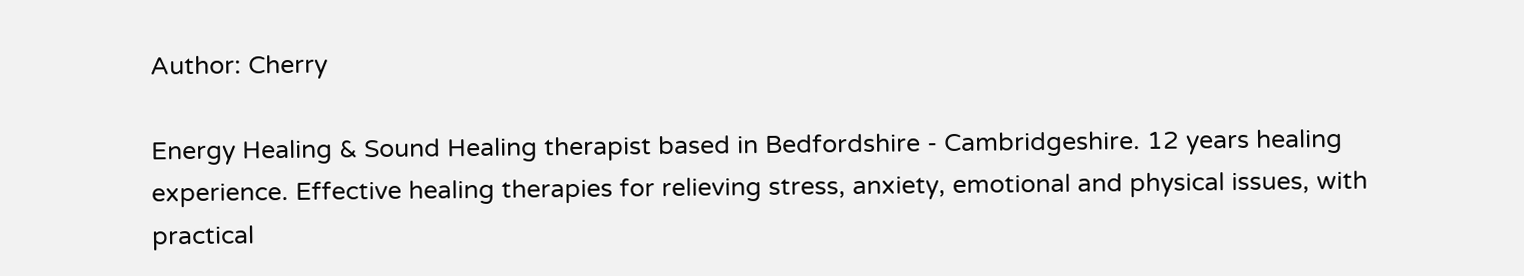Author: Cherry

Energy Healing & Sound Healing therapist based in Bedfordshire - Cambridgeshire. 12 years healing experience. Effective healing therapies for relieving stress, anxiety, emotional and physical issues, with practical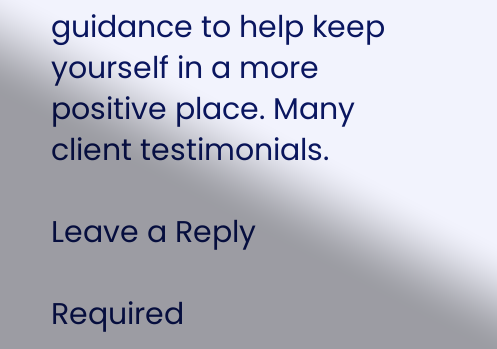guidance to help keep yourself in a more positive place. Many client testimonials.

Leave a Reply

Required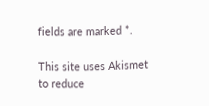fields are marked *.

This site uses Akismet to reduce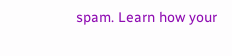spam. Learn how your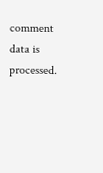comment data is processed.